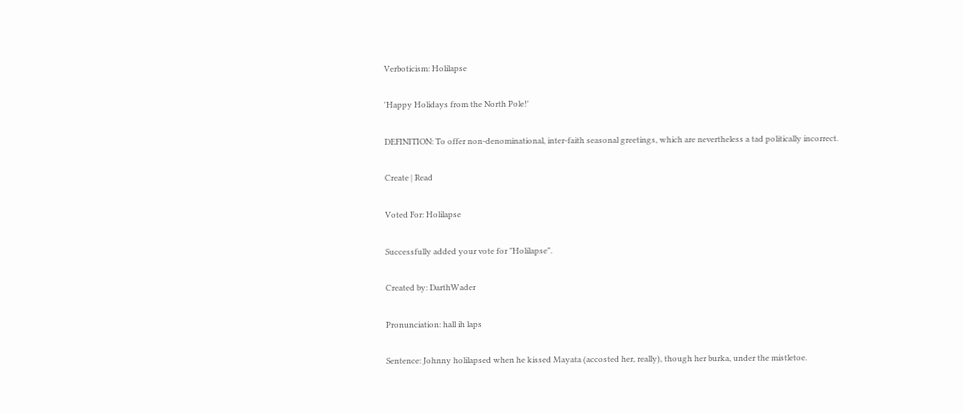Verboticism: Holilapse

'Happy Holidays from the North Pole!'

DEFINITION: To offer non-denominational, inter-faith seasonal greetings, which are nevertheless a tad politically incorrect.

Create | Read

Voted For: Holilapse

Successfully added your vote for "Holilapse".

Created by: DarthWader

Pronunciation: hall ih laps

Sentence: Johnny holilapsed when he kissed Mayata (accosted her, really), though her burka, under the mistletoe.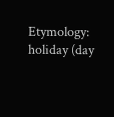Etymology: holiday (day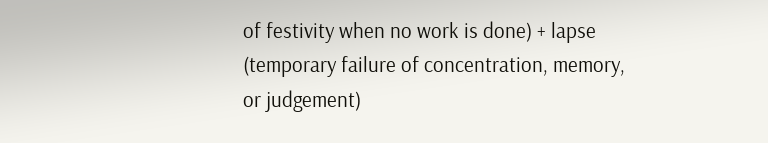of festivity when no work is done) + lapse (temporary failure of concentration, memory, or judgement)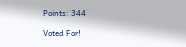Points: 344

Voted For!